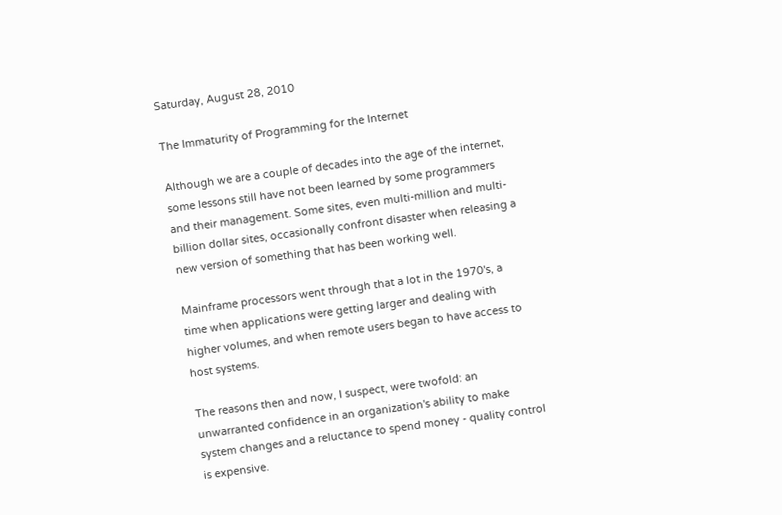Saturday, August 28, 2010

The Immaturity of Programming for the Internet

Although we are a couple of decades into the age of the internet, some lessons still have not been learned by some programmers and their management. Some sites, even multi-million and multi-billion dollar sites, occasionally confront disaster when releasing a new version of something that has been working well.

Mainframe processors went through that a lot in the 1970's, a time when applications were getting larger and dealing with higher volumes, and when remote users began to have access to host systems.

The reasons then and now, I suspect, were twofold: an unwarranted confidence in an organization's ability to make system changes and a reluctance to spend money - quality control is expensive.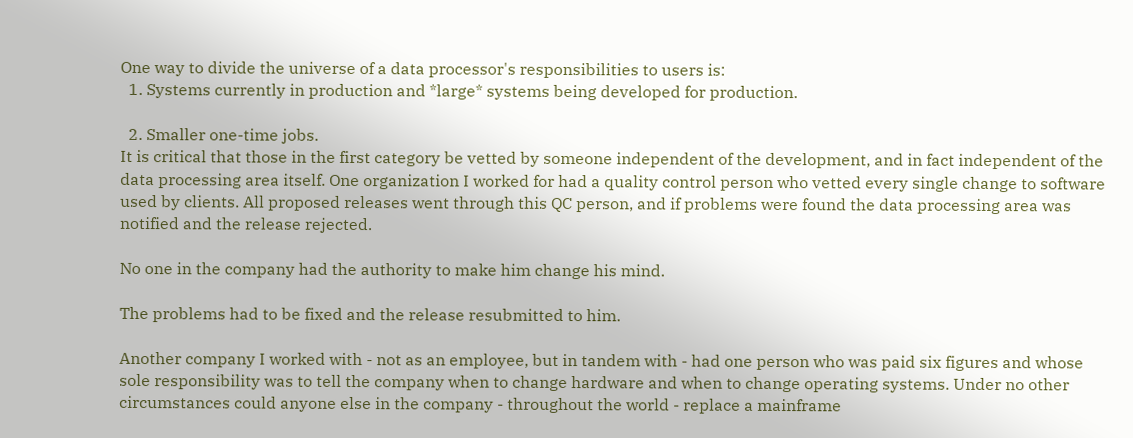One way to divide the universe of a data processor's responsibilities to users is:
  1. Systems currently in production and *large* systems being developed for production.

  2. Smaller one-time jobs.
It is critical that those in the first category be vetted by someone independent of the development, and in fact independent of the data processing area itself. One organization I worked for had a quality control person who vetted every single change to software used by clients. All proposed releases went through this QC person, and if problems were found the data processing area was notified and the release rejected.

No one in the company had the authority to make him change his mind.

The problems had to be fixed and the release resubmitted to him.

Another company I worked with - not as an employee, but in tandem with - had one person who was paid six figures and whose sole responsibility was to tell the company when to change hardware and when to change operating systems. Under no other circumstances could anyone else in the company - throughout the world - replace a mainframe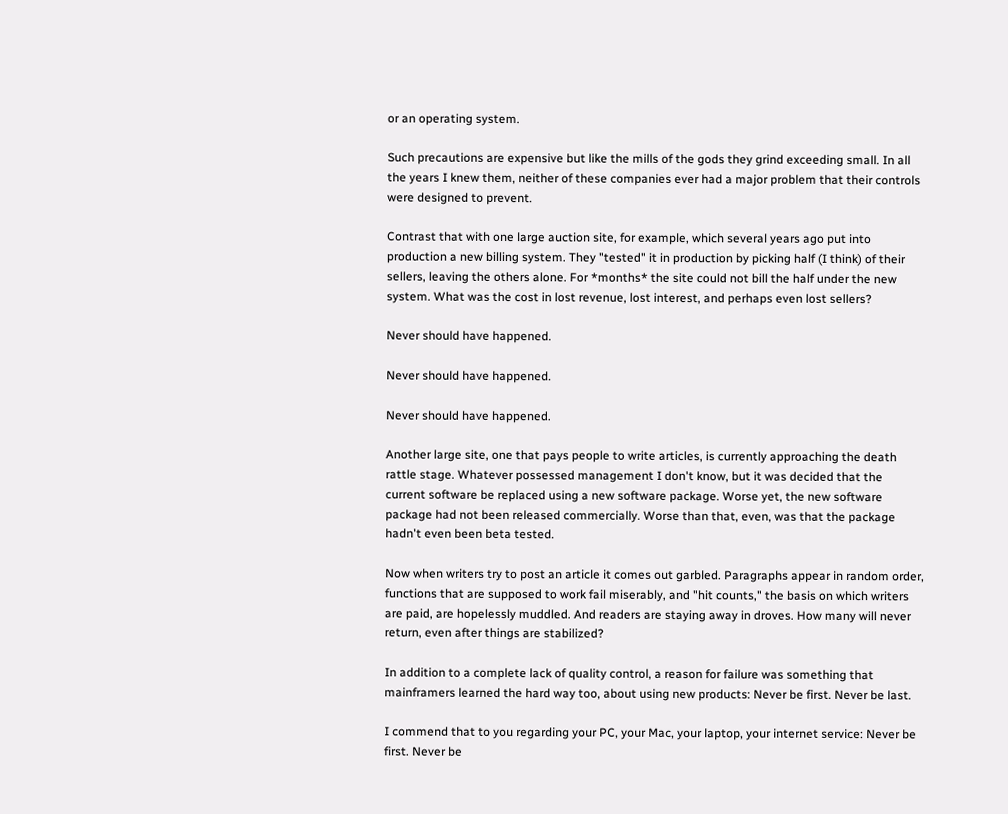or an operating system.

Such precautions are expensive but like the mills of the gods they grind exceeding small. In all the years I knew them, neither of these companies ever had a major problem that their controls were designed to prevent.

Contrast that with one large auction site, for example, which several years ago put into production a new billing system. They "tested" it in production by picking half (I think) of their sellers, leaving the others alone. For *months* the site could not bill the half under the new system. What was the cost in lost revenue, lost interest, and perhaps even lost sellers?

Never should have happened.

Never should have happened.

Never should have happened.

Another large site, one that pays people to write articles, is currently approaching the death rattle stage. Whatever possessed management I don't know, but it was decided that the current software be replaced using a new software package. Worse yet, the new software package had not been released commercially. Worse than that, even, was that the package hadn't even been beta tested.

Now when writers try to post an article it comes out garbled. Paragraphs appear in random order, functions that are supposed to work fail miserably, and "hit counts," the basis on which writers are paid, are hopelessly muddled. And readers are staying away in droves. How many will never return, even after things are stabilized?

In addition to a complete lack of quality control, a reason for failure was something that mainframers learned the hard way too, about using new products: Never be first. Never be last.

I commend that to you regarding your PC, your Mac, your laptop, your internet service: Never be first. Never be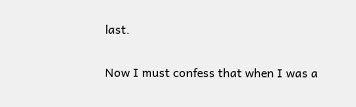last.

Now I must confess that when I was a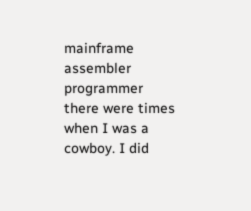mainframe assembler programmer there were times when I was a cowboy. I did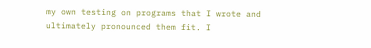my own testing on programs that I wrote and ultimately pronounced them fit. I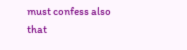must confess also that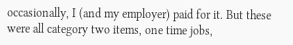occasionally, I (and my employer) paid for it. But these were all category two items, one time jobs,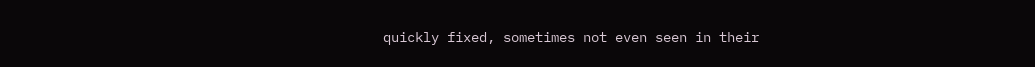quickly fixed, sometimes not even seen in their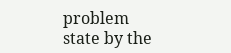problem state by the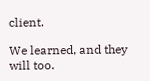client.

We learned, and they will too.